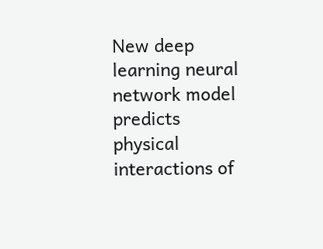New deep learning neural network model predicts physical interactions of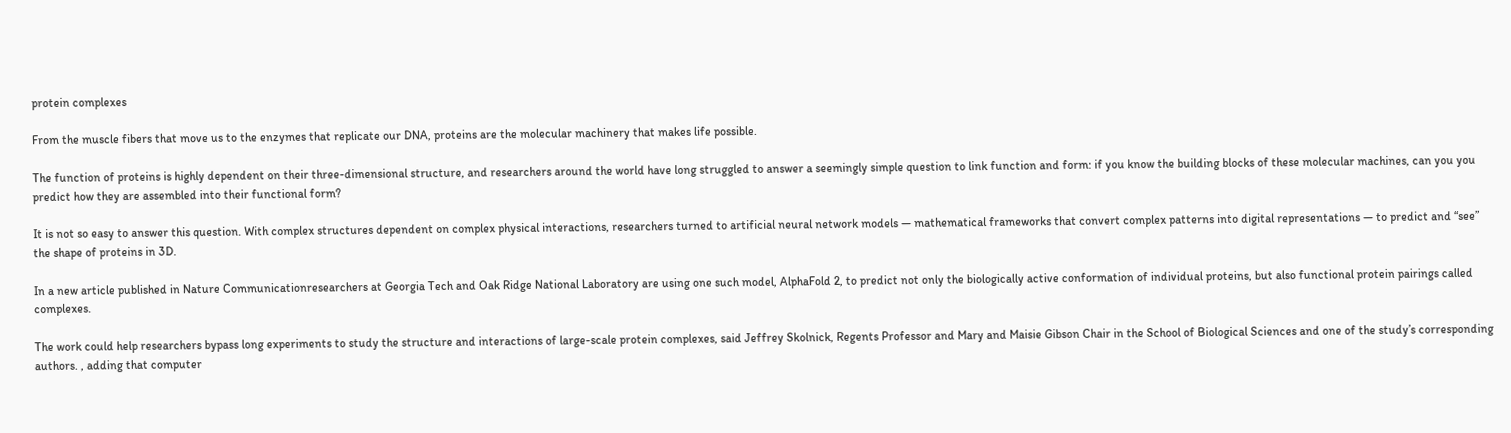protein complexes

From the muscle fibers that move us to the enzymes that replicate our DNA, proteins are the molecular machinery that makes life possible.

The function of proteins is highly dependent on their three-dimensional structure, and researchers around the world have long struggled to answer a seemingly simple question to link function and form: if you know the building blocks of these molecular machines, can you you predict how they are assembled into their functional form?

It is not so easy to answer this question. With complex structures dependent on complex physical interactions, researchers turned to artificial neural network models — mathematical frameworks that convert complex patterns into digital representations — to predict and “see” the shape of proteins in 3D.

In a new article published in Nature Communicationresearchers at Georgia Tech and Oak Ridge National Laboratory are using one such model, AlphaFold 2, to predict not only the biologically active conformation of individual proteins, but also functional protein pairings called complexes.

The work could help researchers bypass long experiments to study the structure and interactions of large-scale protein complexes, said Jeffrey Skolnick, Regents Professor and Mary and Maisie Gibson Chair in the School of Biological Sciences and one of the study’s corresponding authors. , adding that computer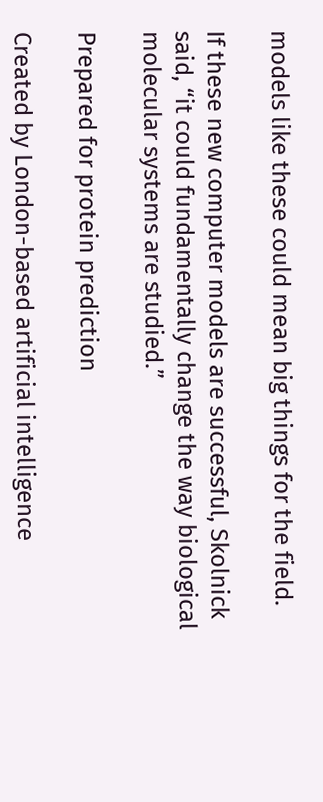models like these could mean big things for the field.

If these new computer models are successful, Skolnick said, “it could fundamentally change the way biological molecular systems are studied.”

Prepared for protein prediction

Created by London-based artificial intelligence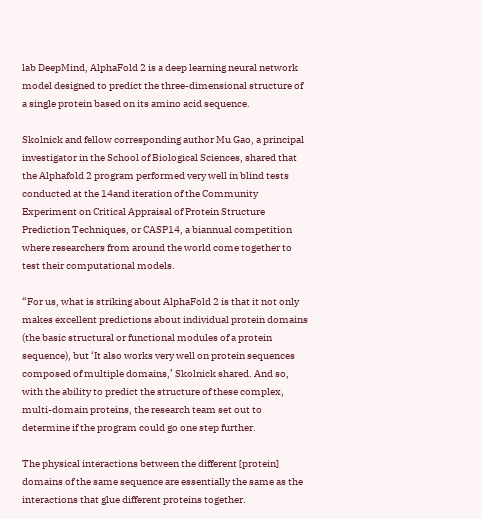lab DeepMind, AlphaFold 2 is a deep learning neural network model designed to predict the three-dimensional structure of a single protein based on its amino acid sequence.

Skolnick and fellow corresponding author Mu Gao, a principal investigator in the School of Biological Sciences, shared that the Alphafold 2 program performed very well in blind tests conducted at the 14and iteration of the Community Experiment on Critical Appraisal of Protein Structure Prediction Techniques, or CASP14, a biannual competition where researchers from around the world come together to test their computational models.

“For us, what is striking about AlphaFold 2 is that it not only makes excellent predictions about individual protein domains (the basic structural or functional modules of a protein sequence), but ‘It also works very well on protein sequences composed of multiple domains,’ Skolnick shared. And so, with the ability to predict the structure of these complex, multi-domain proteins, the research team set out to determine if the program could go one step further.

The physical interactions between the different [protein] domains of the same sequence are essentially the same as the interactions that glue different proteins together.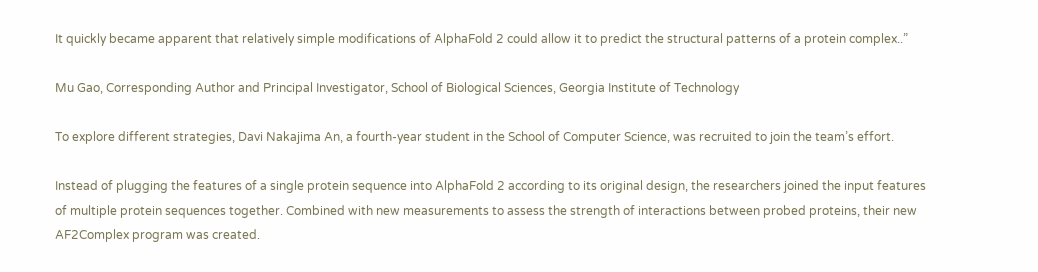It quickly became apparent that relatively simple modifications of AlphaFold 2 could allow it to predict the structural patterns of a protein complex..”

Mu Gao, Corresponding Author and Principal Investigator, School of Biological Sciences, Georgia Institute of Technology

To explore different strategies, Davi Nakajima An, a fourth-year student in the School of Computer Science, was recruited to join the team’s effort.

Instead of plugging the features of a single protein sequence into AlphaFold 2 according to its original design, the researchers joined the input features of multiple protein sequences together. Combined with new measurements to assess the strength of interactions between probed proteins, their new AF2Complex program was created.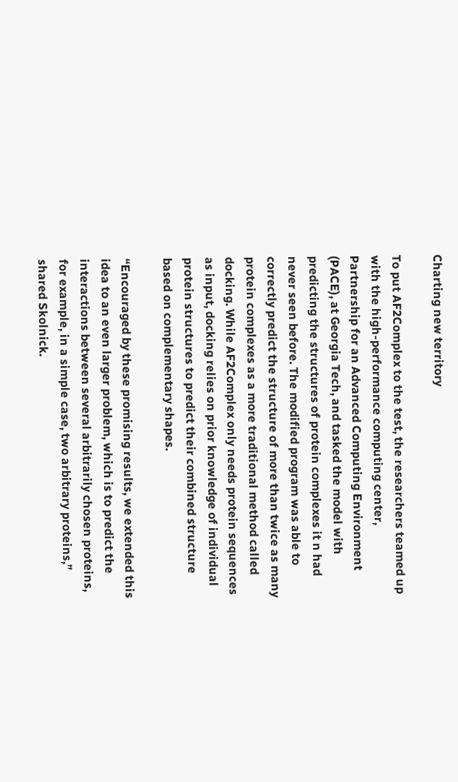Charting new territory

To put AF2Complex to the test, the researchers teamed up with the high-performance computing center, Partnership for an Advanced Computing Environment (PACE), at Georgia Tech, and tasked the model with predicting the structures of protein complexes it n had never seen before. The modified program was able to correctly predict the structure of more than twice as many protein complexes as a more traditional method called docking. While AF2Complex only needs protein sequences as input, docking relies on prior knowledge of individual protein structures to predict their combined structure based on complementary shapes.

“Encouraged by these promising results, we extended this idea to an even larger problem, which is to predict the interactions between several arbitrarily chosen proteins, for example, in a simple case, two arbitrary proteins,” shared Skolnick.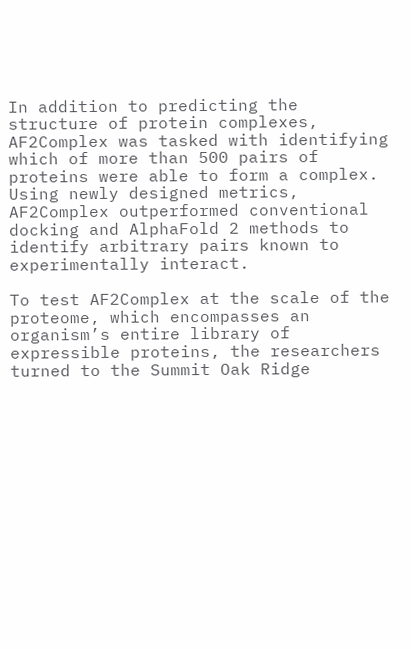In addition to predicting the structure of protein complexes, AF2Complex was tasked with identifying which of more than 500 pairs of proteins were able to form a complex. Using newly designed metrics, AF2Complex outperformed conventional docking and AlphaFold 2 methods to identify arbitrary pairs known to experimentally interact.

To test AF2Complex at the scale of the proteome, which encompasses an organism’s entire library of expressible proteins, the researchers turned to the Summit Oak Ridge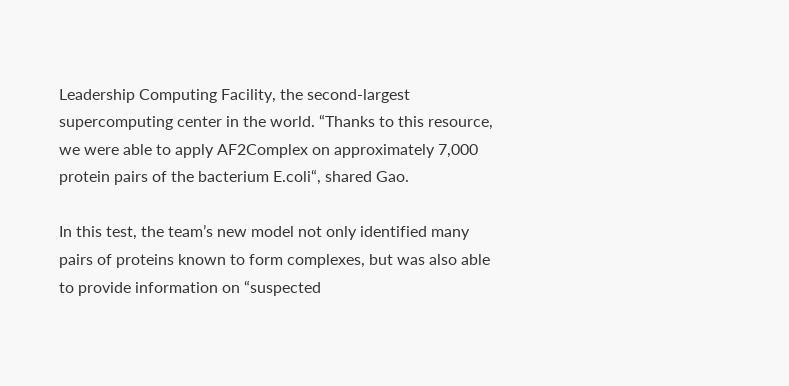Leadership Computing Facility, the second-largest supercomputing center in the world. “Thanks to this resource, we were able to apply AF2Complex on approximately 7,000 protein pairs of the bacterium E.coli“, shared Gao.

In this test, the team’s new model not only identified many pairs of proteins known to form complexes, but was also able to provide information on “suspected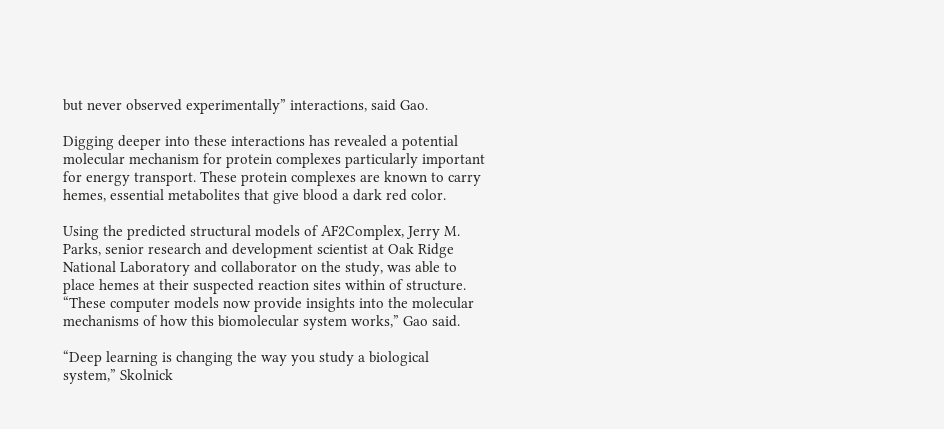but never observed experimentally” interactions, said Gao.

Digging deeper into these interactions has revealed a potential molecular mechanism for protein complexes particularly important for energy transport. These protein complexes are known to carry hemes, essential metabolites that give blood a dark red color.

Using the predicted structural models of AF2Complex, Jerry M. Parks, senior research and development scientist at Oak Ridge National Laboratory and collaborator on the study, was able to place hemes at their suspected reaction sites within of structure. “These computer models now provide insights into the molecular mechanisms of how this biomolecular system works,” Gao said.

“Deep learning is changing the way you study a biological system,” Skolnick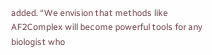added. “We envision that methods like AF2Complex will become powerful tools for any biologist who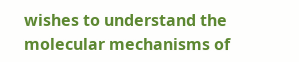wishes to understand the molecular mechanisms of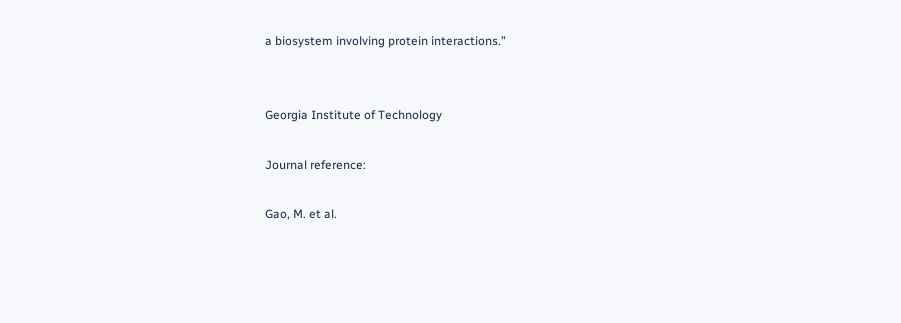a biosystem involving protein interactions.”


Georgia Institute of Technology

Journal reference:

Gao, M. et al.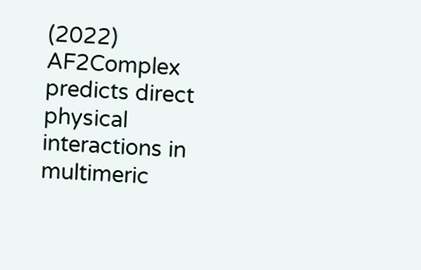(2022) AF2Complex predicts direct physical interactions in multimeric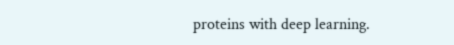proteins with deep learning.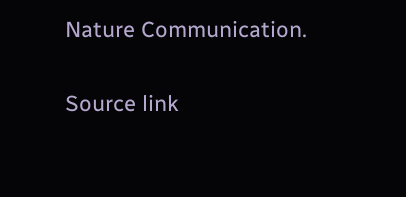Nature Communication.

Source link